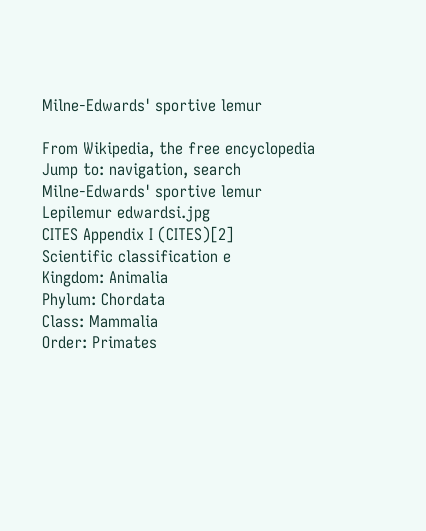Milne-Edwards' sportive lemur

From Wikipedia, the free encyclopedia
Jump to: navigation, search
Milne-Edwards' sportive lemur
Lepilemur edwardsi.jpg
CITES Appendix I (CITES)[2]
Scientific classification e
Kingdom: Animalia
Phylum: Chordata
Class: Mammalia
Order: Primates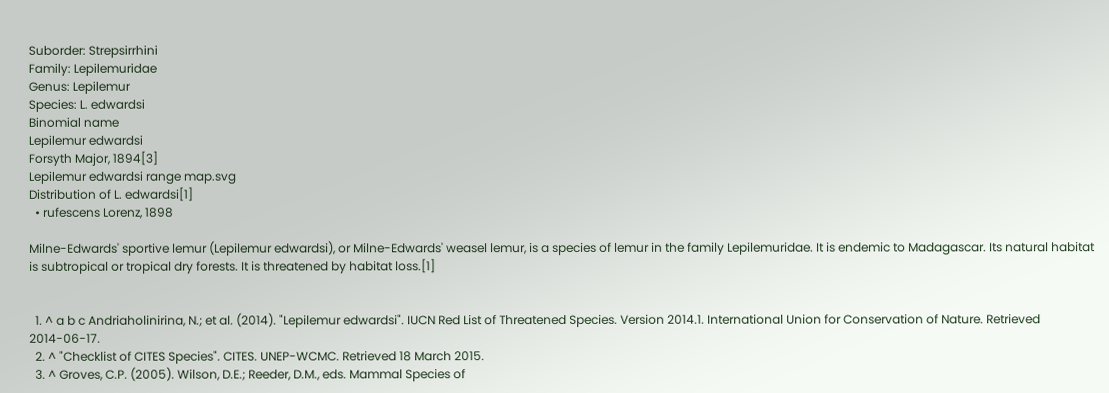Suborder: Strepsirrhini
Family: Lepilemuridae
Genus: Lepilemur
Species: L. edwardsi
Binomial name
Lepilemur edwardsi
Forsyth Major, 1894[3]
Lepilemur edwardsi range map.svg
Distribution of L. edwardsi[1]
  • rufescens Lorenz, 1898

Milne-Edwards' sportive lemur (Lepilemur edwardsi), or Milne-Edwards' weasel lemur, is a species of lemur in the family Lepilemuridae. It is endemic to Madagascar. Its natural habitat is subtropical or tropical dry forests. It is threatened by habitat loss.[1]


  1. ^ a b c Andriaholinirina, N.; et al. (2014). "Lepilemur edwardsi". IUCN Red List of Threatened Species. Version 2014.1. International Union for Conservation of Nature. Retrieved 2014-06-17.
  2. ^ "Checklist of CITES Species". CITES. UNEP-WCMC. Retrieved 18 March 2015.
  3. ^ Groves, C.P. (2005). Wilson, D.E.; Reeder, D.M., eds. Mammal Species of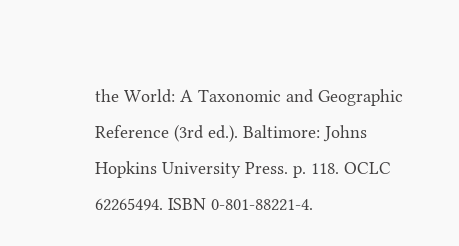the World: A Taxonomic and Geographic Reference (3rd ed.). Baltimore: Johns Hopkins University Press. p. 118. OCLC 62265494. ISBN 0-801-88221-4.